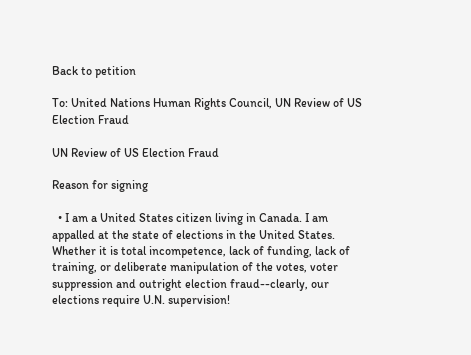Back to petition

To: United Nations Human Rights Council, UN Review of US Election Fraud

UN Review of US Election Fraud

Reason for signing

  • I am a United States citizen living in Canada. I am appalled at the state of elections in the United States. Whether it is total incompetence, lack of funding, lack of training, or deliberate manipulation of the votes, voter suppression and outright election fraud--clearly, our elections require U.N. supervision!